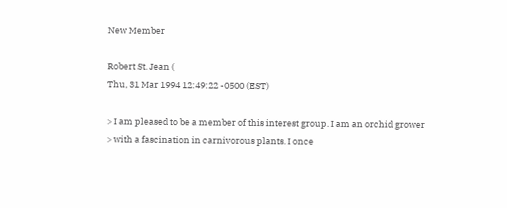New Member

Robert St. Jean (
Thu, 31 Mar 1994 12:49:22 -0500 (EST)

> I am pleased to be a member of this interest group. I am an orchid grower
> with a fascination in carnivorous plants. I once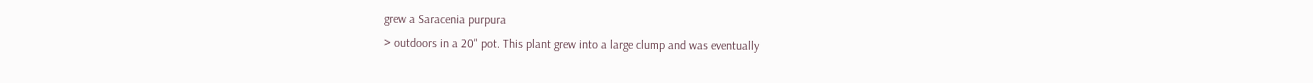grew a Saracenia purpura
> outdoors in a 20" pot. This plant grew into a large clump and was eventually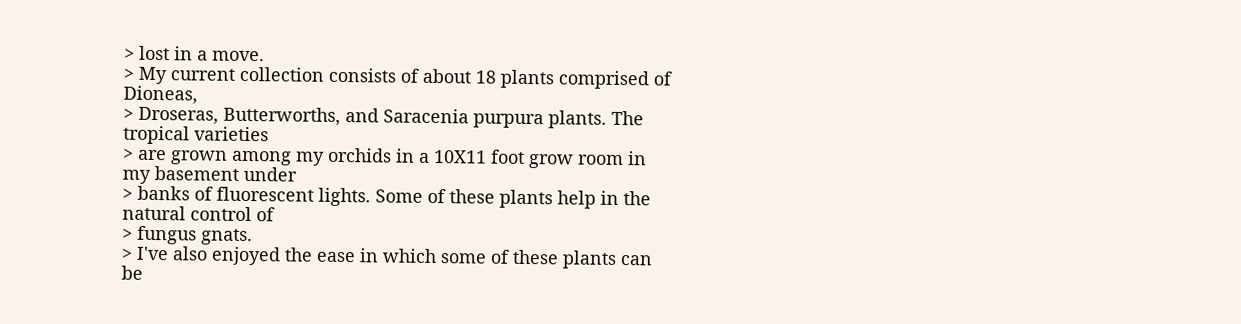> lost in a move.
> My current collection consists of about 18 plants comprised of Dioneas,
> Droseras, Butterworths, and Saracenia purpura plants. The tropical varieties
> are grown among my orchids in a 10X11 foot grow room in my basement under
> banks of fluorescent lights. Some of these plants help in the natural control of
> fungus gnats.
> I've also enjoyed the ease in which some of these plants can be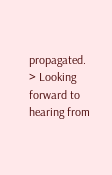propagated.
> Looking forward to hearing from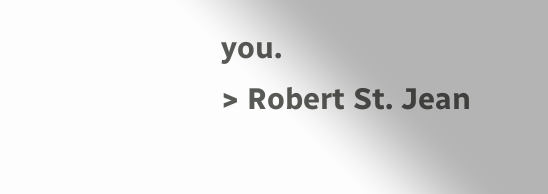you.
> Robert St. Jean